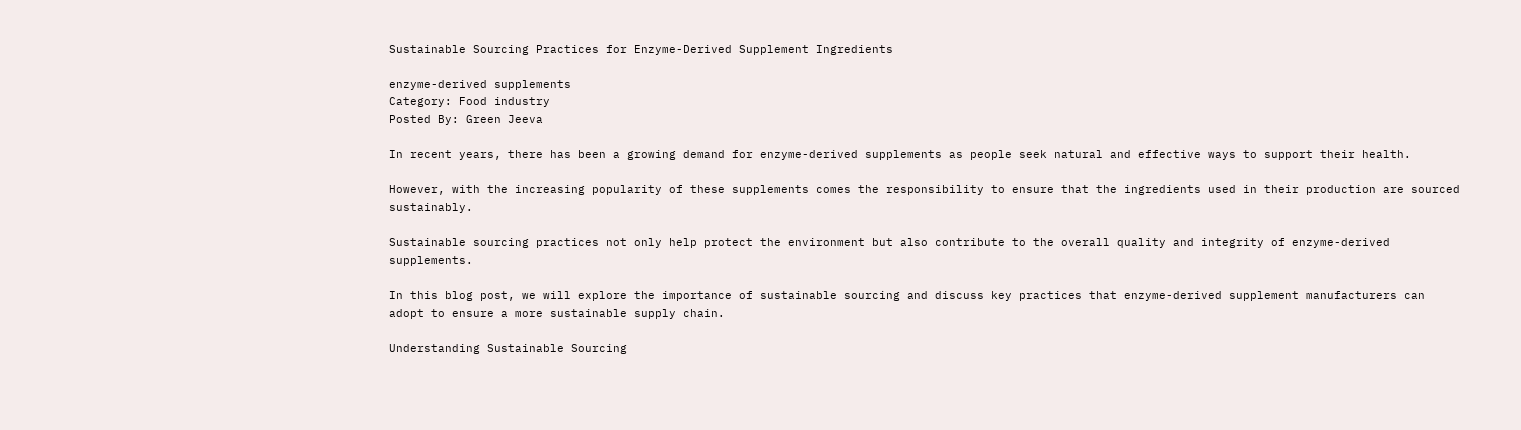Sustainable Sourcing Practices for Enzyme-Derived Supplement Ingredients

enzyme-derived supplements
Category: Food industry
Posted By: Green Jeeva

In recent years, there has been a growing demand for enzyme-derived supplements as people seek natural and effective ways to support their health.

However, with the increasing popularity of these supplements comes the responsibility to ensure that the ingredients used in their production are sourced sustainably.

Sustainable sourcing practices not only help protect the environment but also contribute to the overall quality and integrity of enzyme-derived supplements.

In this blog post, we will explore the importance of sustainable sourcing and discuss key practices that enzyme-derived supplement manufacturers can adopt to ensure a more sustainable supply chain.

Understanding Sustainable Sourcing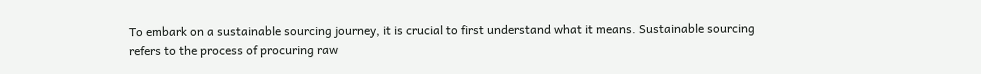To embark on a sustainable sourcing journey, it is crucial to first understand what it means. Sustainable sourcing refers to the process of procuring raw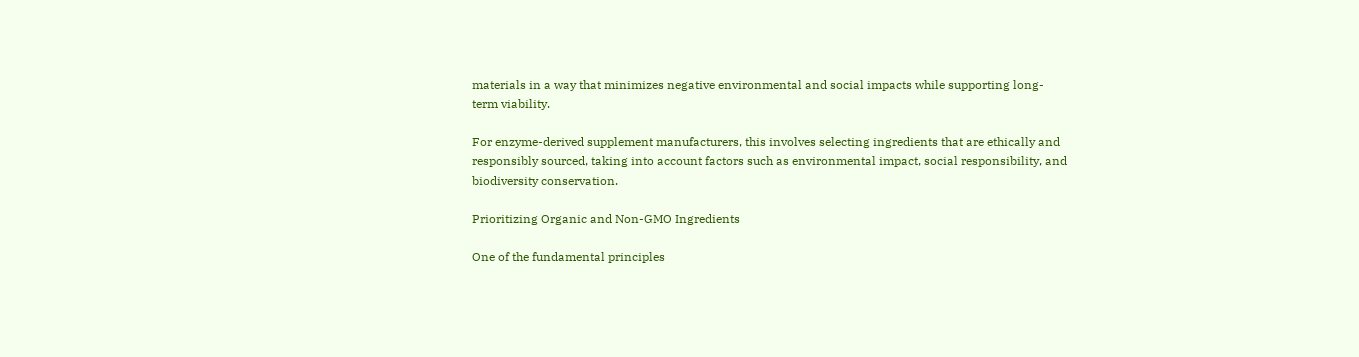materials in a way that minimizes negative environmental and social impacts while supporting long-term viability.

For enzyme-derived supplement manufacturers, this involves selecting ingredients that are ethically and responsibly sourced, taking into account factors such as environmental impact, social responsibility, and biodiversity conservation.

Prioritizing Organic and Non-GMO Ingredients

One of the fundamental principles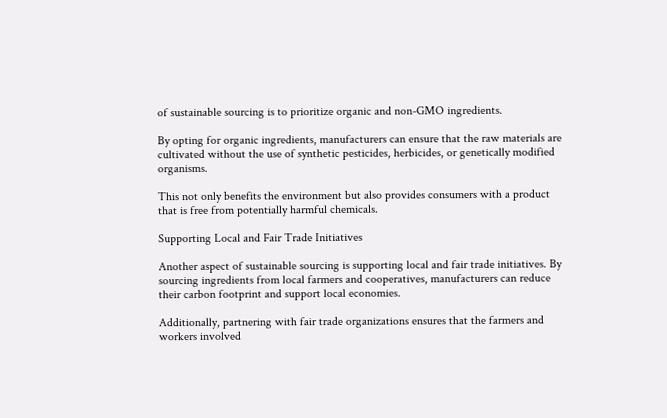of sustainable sourcing is to prioritize organic and non-GMO ingredients.

By opting for organic ingredients, manufacturers can ensure that the raw materials are cultivated without the use of synthetic pesticides, herbicides, or genetically modified organisms.

This not only benefits the environment but also provides consumers with a product that is free from potentially harmful chemicals.

Supporting Local and Fair Trade Initiatives

Another aspect of sustainable sourcing is supporting local and fair trade initiatives. By sourcing ingredients from local farmers and cooperatives, manufacturers can reduce their carbon footprint and support local economies.

Additionally, partnering with fair trade organizations ensures that the farmers and workers involved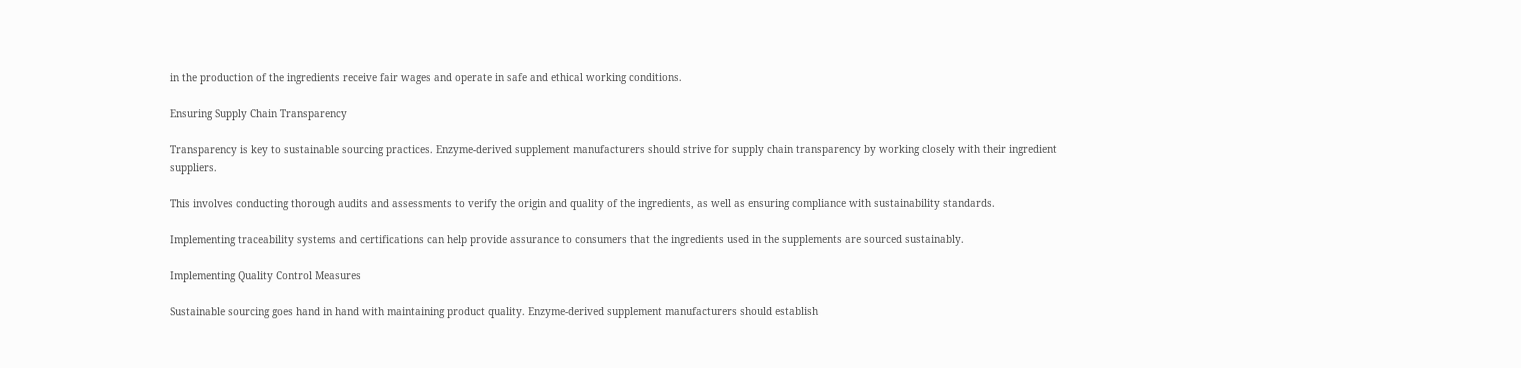in the production of the ingredients receive fair wages and operate in safe and ethical working conditions.

Ensuring Supply Chain Transparency

Transparency is key to sustainable sourcing practices. Enzyme-derived supplement manufacturers should strive for supply chain transparency by working closely with their ingredient suppliers.

This involves conducting thorough audits and assessments to verify the origin and quality of the ingredients, as well as ensuring compliance with sustainability standards.

Implementing traceability systems and certifications can help provide assurance to consumers that the ingredients used in the supplements are sourced sustainably.

Implementing Quality Control Measures

Sustainable sourcing goes hand in hand with maintaining product quality. Enzyme-derived supplement manufacturers should establish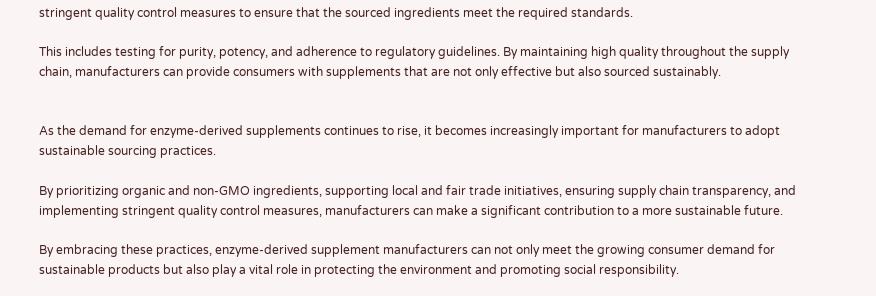stringent quality control measures to ensure that the sourced ingredients meet the required standards.

This includes testing for purity, potency, and adherence to regulatory guidelines. By maintaining high quality throughout the supply chain, manufacturers can provide consumers with supplements that are not only effective but also sourced sustainably.


As the demand for enzyme-derived supplements continues to rise, it becomes increasingly important for manufacturers to adopt sustainable sourcing practices.

By prioritizing organic and non-GMO ingredients, supporting local and fair trade initiatives, ensuring supply chain transparency, and implementing stringent quality control measures, manufacturers can make a significant contribution to a more sustainable future.

By embracing these practices, enzyme-derived supplement manufacturers can not only meet the growing consumer demand for sustainable products but also play a vital role in protecting the environment and promoting social responsibility.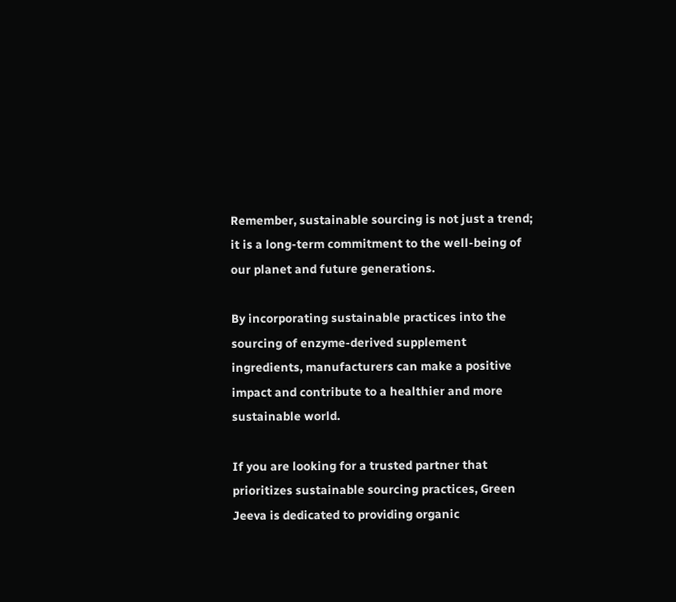Remember, sustainable sourcing is not just a trend; it is a long-term commitment to the well-being of our planet and future generations.

By incorporating sustainable practices into the sourcing of enzyme-derived supplement ingredients, manufacturers can make a positive impact and contribute to a healthier and more sustainable world.

If you are looking for a trusted partner that prioritizes sustainable sourcing practices, Green Jeeva is dedicated to providing organic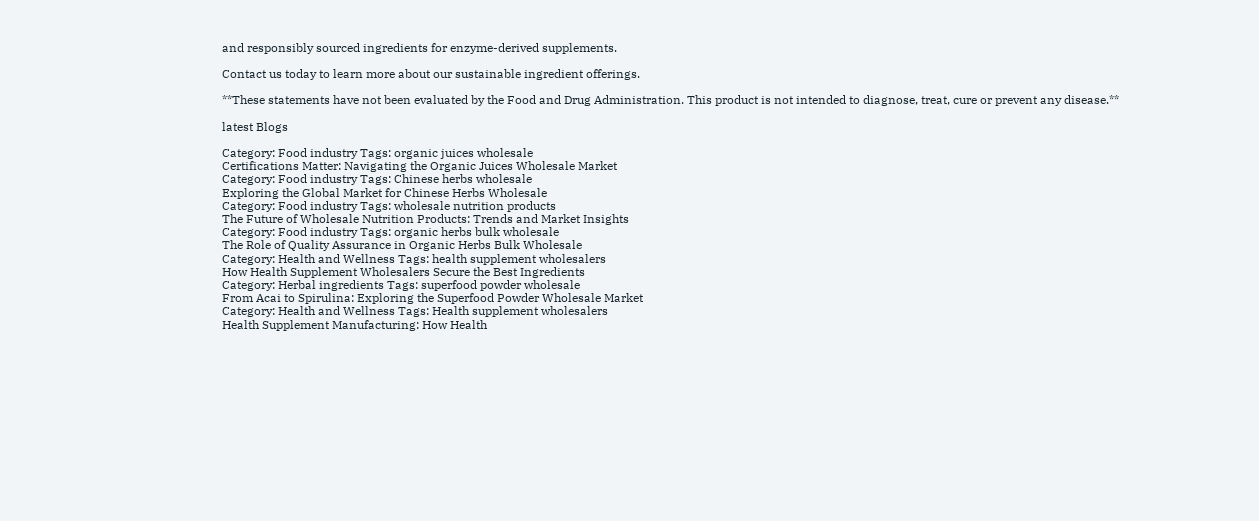and responsibly sourced ingredients for enzyme-derived supplements.

Contact us today to learn more about our sustainable ingredient offerings.

**These statements have not been evaluated by the Food and Drug Administration. This product is not intended to diagnose, treat, cure or prevent any disease.**

latest Blogs

Category: Food industry Tags: organic juices wholesale
Certifications Matter: Navigating the Organic Juices Wholesale Market
Category: Food industry Tags: Chinese herbs wholesale
Exploring the Global Market for Chinese Herbs Wholesale
Category: Food industry Tags: wholesale nutrition products
The Future of Wholesale Nutrition Products: Trends and Market Insights
Category: Food industry Tags: organic herbs bulk wholesale
The Role of Quality Assurance in Organic Herbs Bulk Wholesale
Category: Health and Wellness Tags: health supplement wholesalers
How Health Supplement Wholesalers Secure the Best Ingredients
Category: Herbal ingredients Tags: superfood powder wholesale
From Acai to Spirulina: Exploring the Superfood Powder Wholesale Market
Category: Health and Wellness Tags: Health supplement wholesalers
Health Supplement Manufacturing: How Health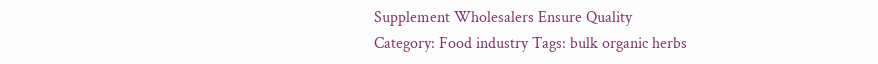Supplement Wholesalers Ensure Quality
Category: Food industry Tags: bulk organic herbs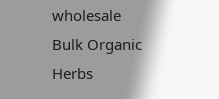wholesale
Bulk Organic Herbs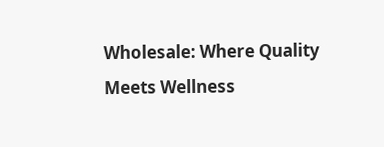Wholesale: Where Quality Meets Wellness